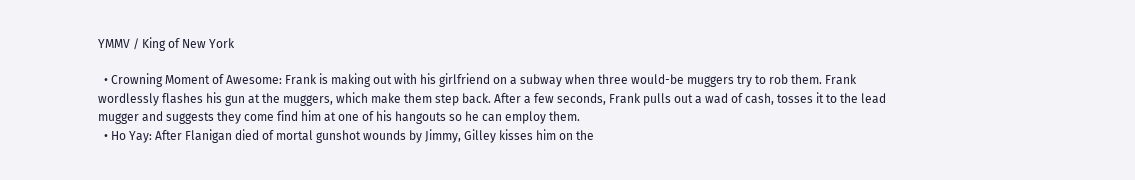YMMV / King of New York

  • Crowning Moment of Awesome: Frank is making out with his girlfriend on a subway when three would-be muggers try to rob them. Frank wordlessly flashes his gun at the muggers, which make them step back. After a few seconds, Frank pulls out a wad of cash, tosses it to the lead mugger and suggests they come find him at one of his hangouts so he can employ them.
  • Ho Yay: After Flanigan died of mortal gunshot wounds by Jimmy, Gilley kisses him on the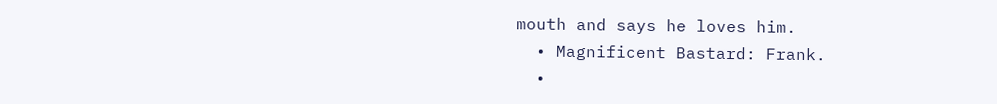mouth and says he loves him.
  • Magnificent Bastard: Frank.
  •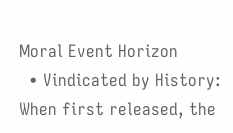Moral Event Horizon
  • Vindicated by History: When first released, the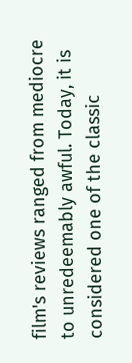film's reviews ranged from mediocre to unredeemably awful. Today, it is considered one of the classic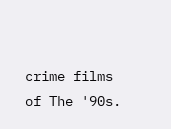crime films of The '90s.